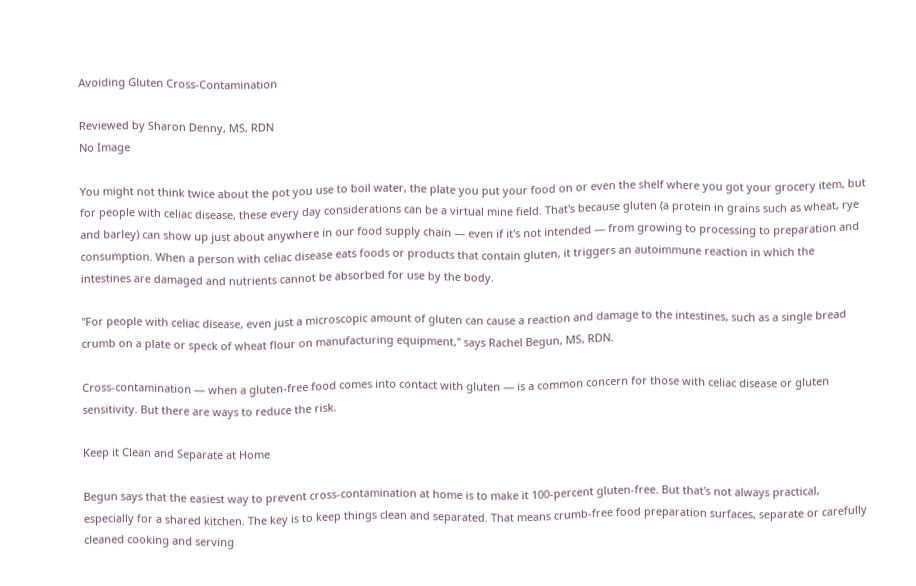Avoiding Gluten Cross-Contamination

Reviewed by Sharon Denny, MS, RDN
No Image

You might not think twice about the pot you use to boil water, the plate you put your food on or even the shelf where you got your grocery item, but for people with celiac disease, these every day considerations can be a virtual mine field. That's because gluten (a protein in grains such as wheat, rye and barley) can show up just about anywhere in our food supply chain — even if it's not intended — from growing to processing to preparation and consumption. When a person with celiac disease eats foods or products that contain gluten, it triggers an autoimmune reaction in which the intestines are damaged and nutrients cannot be absorbed for use by the body.

"For people with celiac disease, even just a microscopic amount of gluten can cause a reaction and damage to the intestines, such as a single bread crumb on a plate or speck of wheat flour on manufacturing equipment," says Rachel Begun, MS, RDN.

Cross-contamination — when a gluten-free food comes into contact with gluten — is a common concern for those with celiac disease or gluten sensitivity. But there are ways to reduce the risk.

Keep it Clean and Separate at Home

Begun says that the easiest way to prevent cross-contamination at home is to make it 100-percent gluten-free. But that's not always practical, especially for a shared kitchen. The key is to keep things clean and separated. That means crumb-free food preparation surfaces, separate or carefully cleaned cooking and serving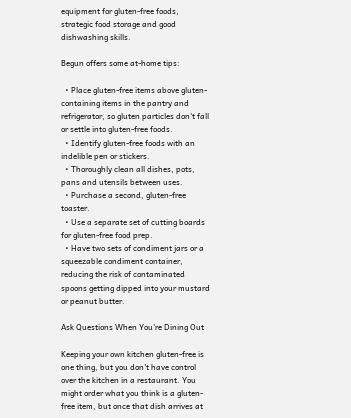equipment for gluten-free foods, strategic food storage and good dishwashing skills.

Begun offers some at-home tips:

  • Place gluten-free items above gluten-containing items in the pantry and refrigerator, so gluten particles don't fall or settle into gluten-free foods.
  • Identify gluten-free foods with an indelible pen or stickers.
  • Thoroughly clean all dishes, pots, pans and utensils between uses.
  • Purchase a second, gluten-free toaster.
  • Use a separate set of cutting boards for gluten-free food prep.
  • Have two sets of condiment jars or a squeezable condiment container, reducing the risk of contaminated spoons getting dipped into your mustard or peanut butter.

Ask Questions When You're Dining Out

Keeping your own kitchen gluten-free is one thing, but you don't have control over the kitchen in a restaurant. You might order what you think is a gluten-free item, but once that dish arrives at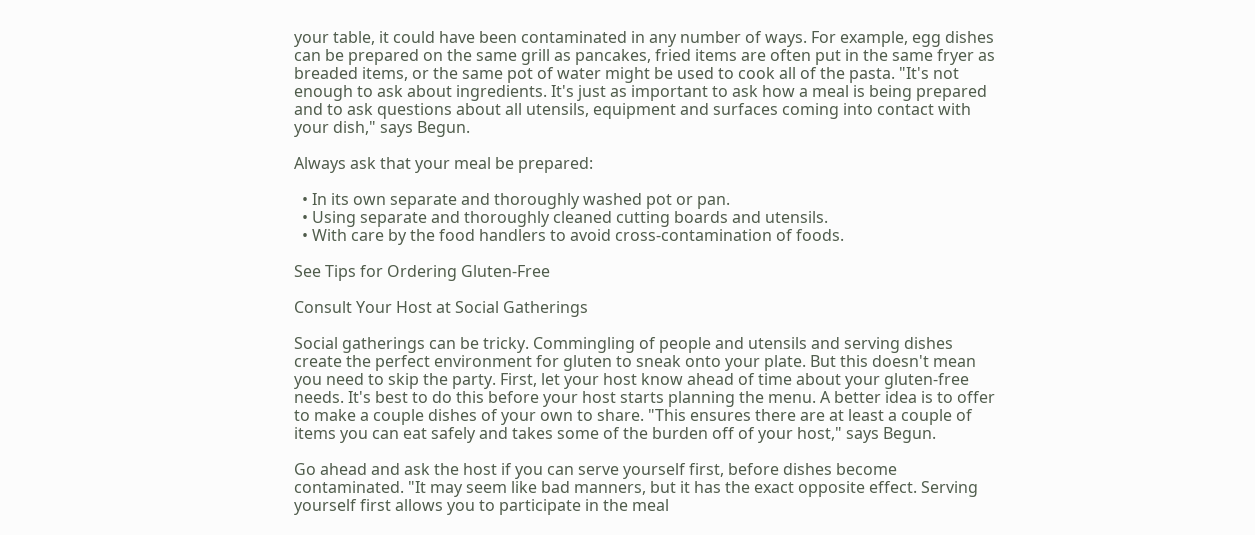your table, it could have been contaminated in any number of ways. For example, egg dishes can be prepared on the same grill as pancakes, fried items are often put in the same fryer as breaded items, or the same pot of water might be used to cook all of the pasta. "It's not enough to ask about ingredients. It's just as important to ask how a meal is being prepared and to ask questions about all utensils, equipment and surfaces coming into contact with your dish," says Begun.

Always ask that your meal be prepared:

  • In its own separate and thoroughly washed pot or pan.
  • Using separate and thoroughly cleaned cutting boards and utensils.
  • With care by the food handlers to avoid cross-contamination of foods.

See Tips for Ordering Gluten-Free

Consult Your Host at Social Gatherings

Social gatherings can be tricky. Commingling of people and utensils and serving dishes create the perfect environment for gluten to sneak onto your plate. But this doesn't mean you need to skip the party. First, let your host know ahead of time about your gluten-free needs. It's best to do this before your host starts planning the menu. A better idea is to offer to make a couple dishes of your own to share. "This ensures there are at least a couple of items you can eat safely and takes some of the burden off of your host," says Begun.

Go ahead and ask the host if you can serve yourself first, before dishes become contaminated. "It may seem like bad manners, but it has the exact opposite effect. Serving yourself first allows you to participate in the meal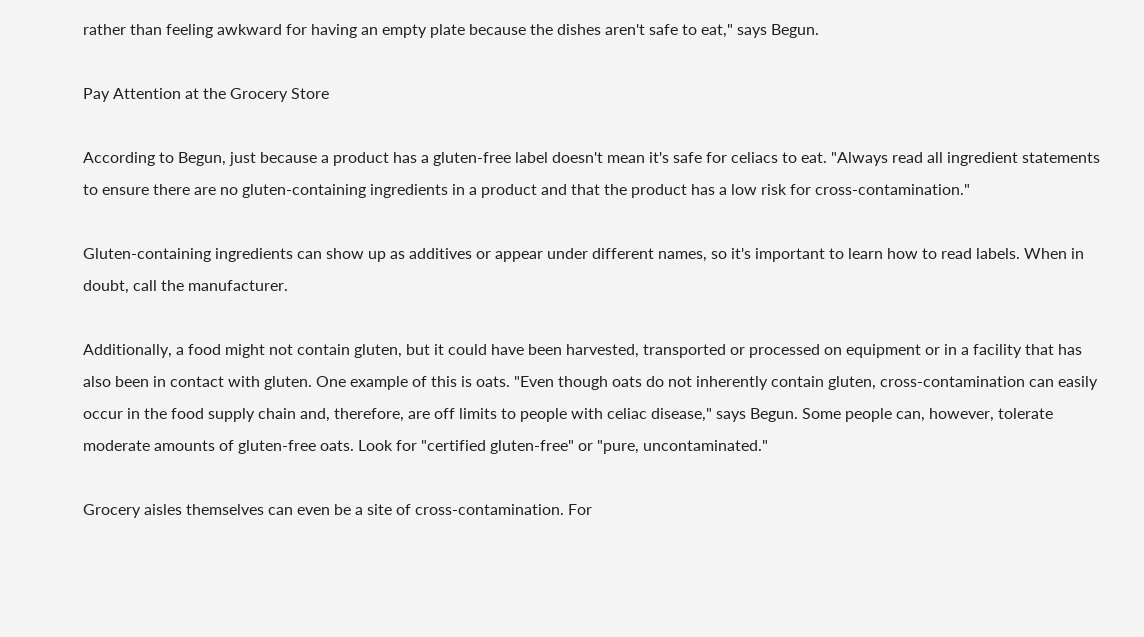rather than feeling awkward for having an empty plate because the dishes aren't safe to eat," says Begun.

Pay Attention at the Grocery Store

According to Begun, just because a product has a gluten-free label doesn't mean it's safe for celiacs to eat. "Always read all ingredient statements to ensure there are no gluten-containing ingredients in a product and that the product has a low risk for cross-contamination."

Gluten-containing ingredients can show up as additives or appear under different names, so it's important to learn how to read labels. When in doubt, call the manufacturer.

Additionally, a food might not contain gluten, but it could have been harvested, transported or processed on equipment or in a facility that has also been in contact with gluten. One example of this is oats. "Even though oats do not inherently contain gluten, cross-contamination can easily occur in the food supply chain and, therefore, are off limits to people with celiac disease," says Begun. Some people can, however, tolerate moderate amounts of gluten-free oats. Look for "certified gluten-free" or "pure, uncontaminated."

Grocery aisles themselves can even be a site of cross-contamination. For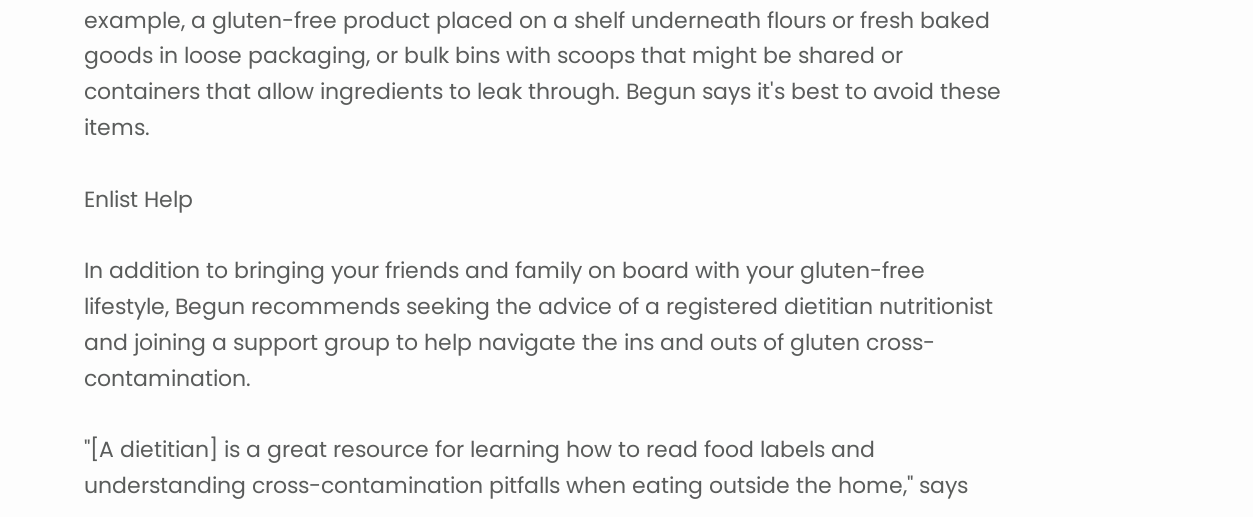example, a gluten-free product placed on a shelf underneath flours or fresh baked goods in loose packaging, or bulk bins with scoops that might be shared or containers that allow ingredients to leak through. Begun says it's best to avoid these items.

Enlist Help

In addition to bringing your friends and family on board with your gluten-free lifestyle, Begun recommends seeking the advice of a registered dietitian nutritionist and joining a support group to help navigate the ins and outs of gluten cross-contamination.

"[A dietitian] is a great resource for learning how to read food labels and understanding cross-contamination pitfalls when eating outside the home," says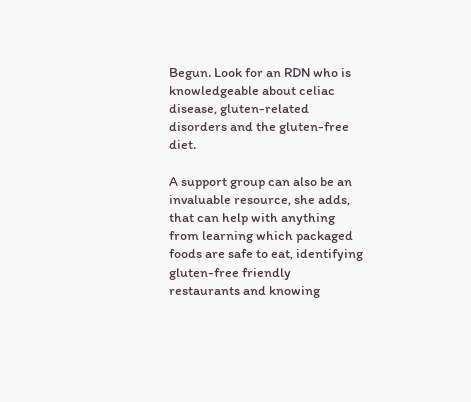Begun. Look for an RDN who is knowledgeable about celiac disease, gluten-related disorders and the gluten-free diet.

A support group can also be an invaluable resource, she adds, that can help with anything from learning which packaged foods are safe to eat, identifying gluten-free friendly restaurants and knowing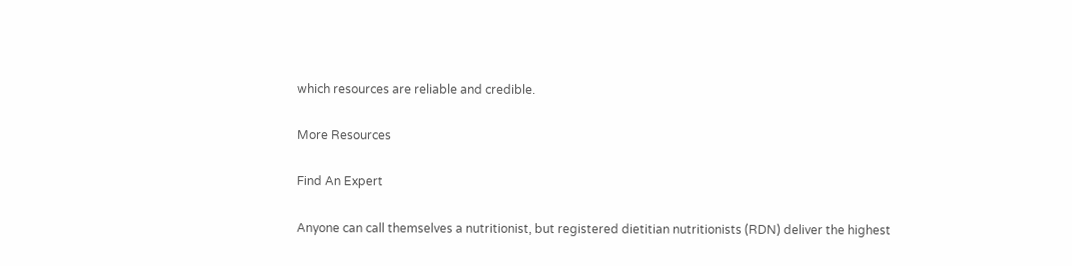which resources are reliable and credible.

More Resources

Find An Expert

Anyone can call themselves a nutritionist, but registered dietitian nutritionists (RDN) deliver the highest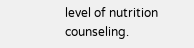level of nutrition counseling.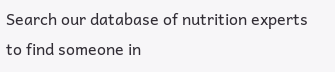Search our database of nutrition experts to find someone in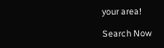your area!

Search Now